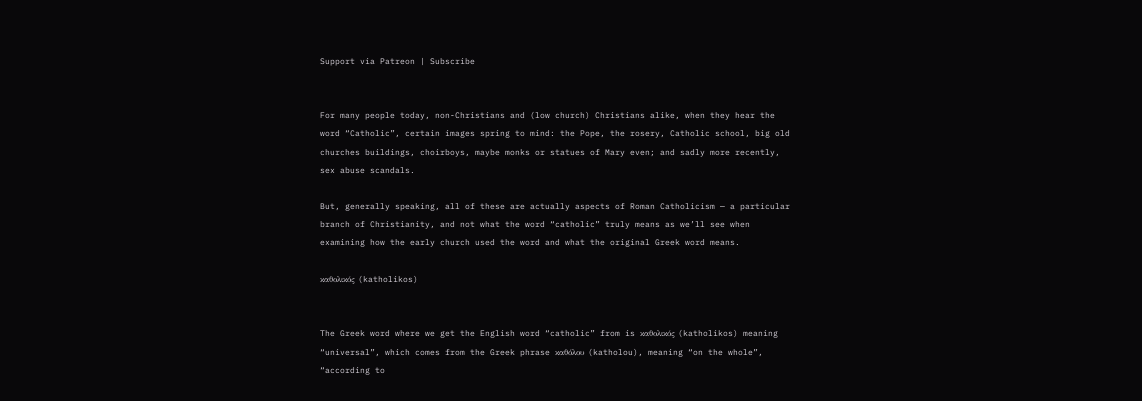Support via Patreon | Subscribe


For many people today, non-Christians and (low church) Christians alike, when they hear the word “Catholic”, certain images spring to mind: the Pope, the rosery, Catholic school, big old churches buildings, choirboys, maybe monks or statues of Mary even; and sadly more recently, sex abuse scandals.

But, generally speaking, all of these are actually aspects of Roman Catholicism — a particular branch of Christianity, and not what the word “catholic” truly means as we’ll see when examining how the early church used the word and what the original Greek word means.

καθολικός (katholikos)


The Greek word where we get the English word “catholic” from is καθολικός (katholikos) meaning “universal”, which comes from the Greek phrase καθόλου (katholou), meaning “on the whole”, “according to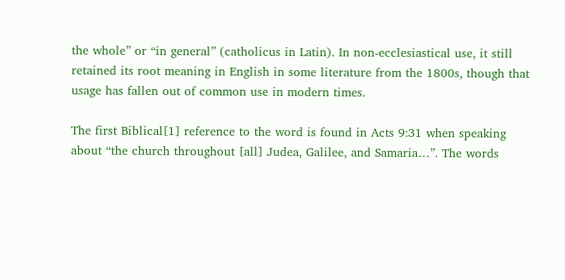the whole” or “in general” (catholicus in Latin). In non-ecclesiastical use, it still retained its root meaning in English in some literature from the 1800s, though that usage has fallen out of common use in modern times.

The first Biblical[1] reference to the word is found in Acts 9:31 when speaking about “the church throughout [all] Judea, Galilee, and Samaria…”. The words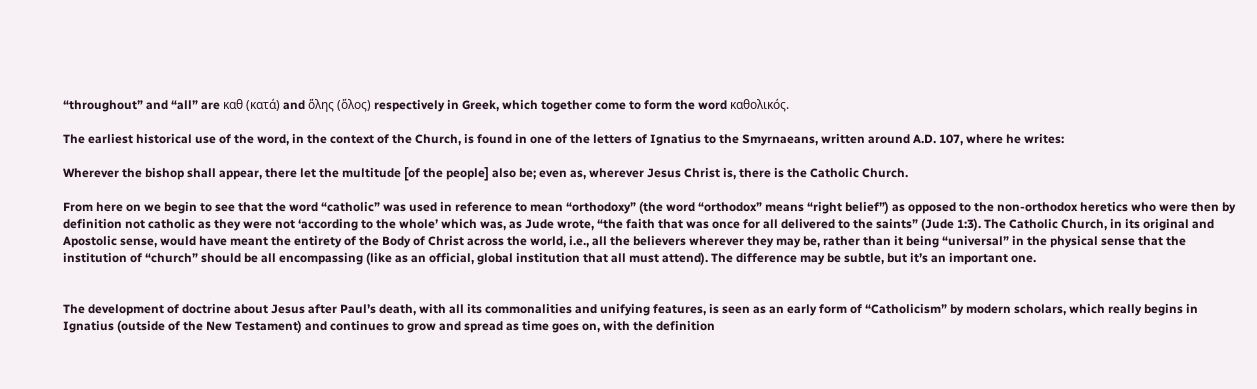“throughout” and “all” are καθ (κατά) and ὅλης (ὅλος) respectively in Greek, which together come to form the word καθολικός.

The earliest historical use of the word, in the context of the Church, is found in one of the letters of Ignatius to the Smyrnaeans, written around A.D. 107, where he writes:

Wherever the bishop shall appear, there let the multitude [of the people] also be; even as, wherever Jesus Christ is, there is the Catholic Church.

From here on we begin to see that the word “catholic” was used in reference to mean “orthodoxy” (the word “orthodox” means “right belief”) as opposed to the non-orthodox heretics who were then by definition not catholic as they were not ‘according to the whole’ which was, as Jude wrote, “the faith that was once for all delivered to the saints” (Jude 1:3). The Catholic Church, in its original and Apostolic sense, would have meant the entirety of the Body of Christ across the world, i.e., all the believers wherever they may be, rather than it being “universal” in the physical sense that the institution of “church” should be all encompassing (like as an official, global institution that all must attend). The difference may be subtle, but it’s an important one.


The development of doctrine about Jesus after Paul’s death, with all its commonalities and unifying features, is seen as an early form of “Catholicism” by modern scholars, which really begins in Ignatius (outside of the New Testament) and continues to grow and spread as time goes on, with the definition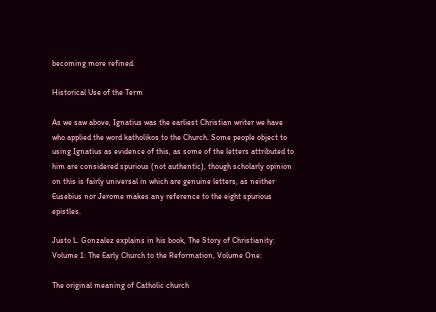becoming more refined.

Historical Use of the Term

As we saw above, Ignatius was the earliest Christian writer we have who applied the word katholikos to the Church. Some people object to using Ignatius as evidence of this, as some of the letters attributed to him are considered spurious (not authentic), though scholarly opinion on this is fairly universal in which are genuine letters, as neither Eusebius nor Jerome makes any reference to the eight spurious epistles.

Justo L. Gonzalez explains in his book, The Story of Christianity: Volume 1: The Early Church to the Reformation, Volume One:

The original meaning of Catholic church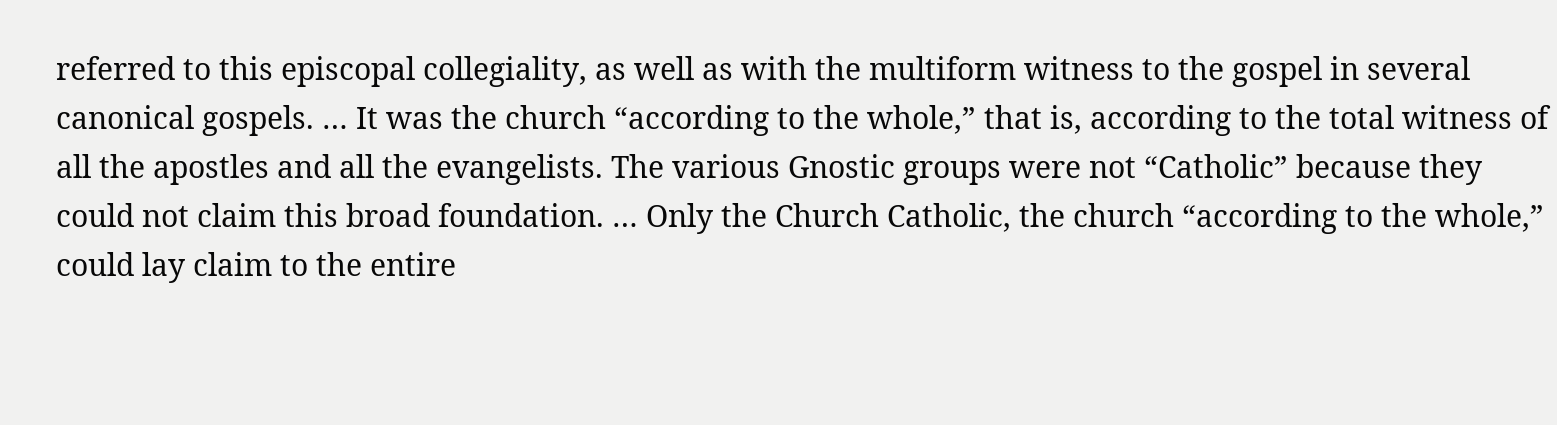referred to this episcopal collegiality, as well as with the multiform witness to the gospel in several canonical gospels. … It was the church “according to the whole,” that is, according to the total witness of all the apostles and all the evangelists. The various Gnostic groups were not “Catholic” because they could not claim this broad foundation. … Only the Church Catholic, the church “according to the whole,” could lay claim to the entire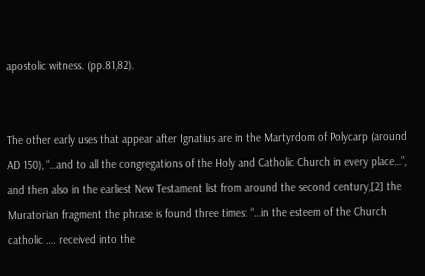apostolic witness. (pp.81,82).


The other early uses that appear after Ignatius are in the Martyrdom of Polycarp (around AD 150), “…and to all the congregations of the Holy and Catholic Church in every place…”, and then also in the earliest New Testament list from around the second century,[2] the Muratorian fragment the phrase is found three times: “…in the esteem of the Church catholic …. received into the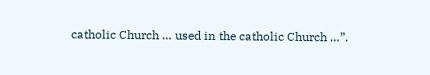catholic Church … used in the catholic Church …”.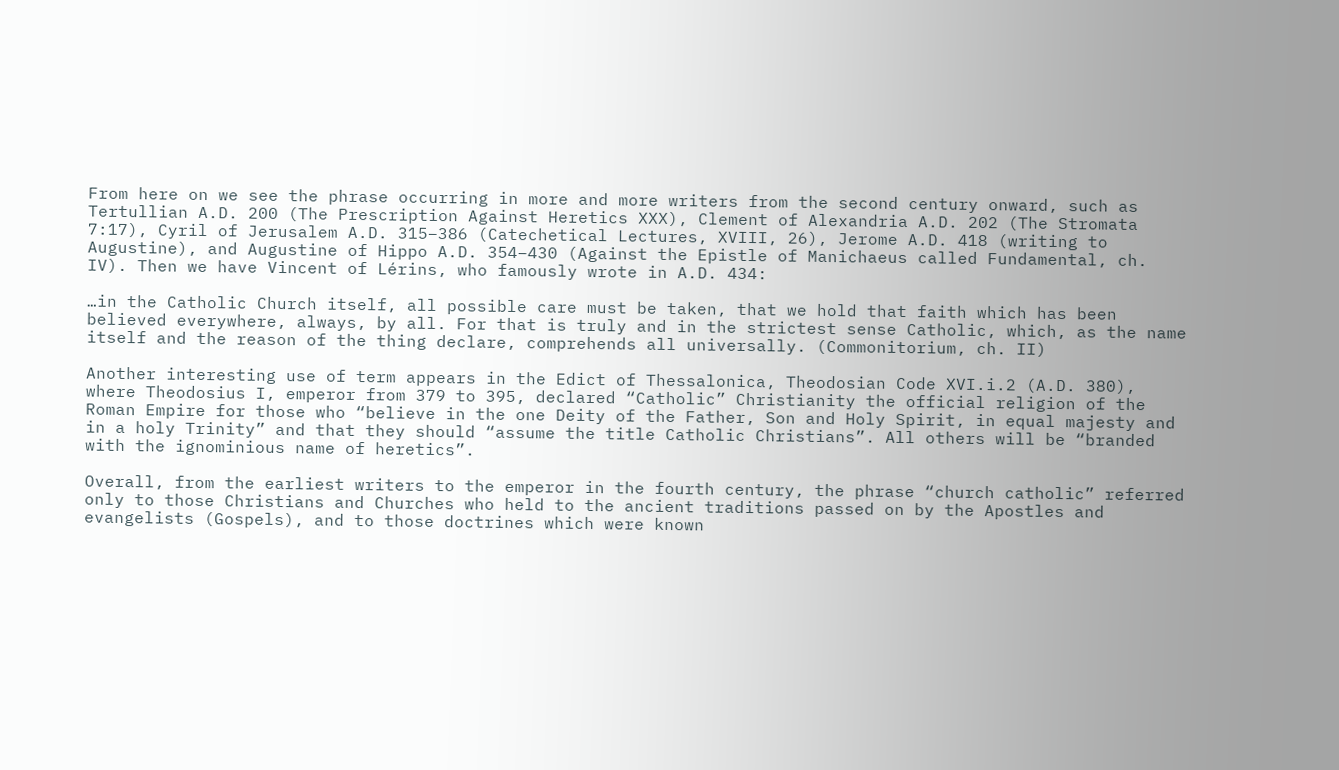From here on we see the phrase occurring in more and more writers from the second century onward, such as Tertullian A.D. 200 (The Prescription Against Heretics XXX), Clement of Alexandria A.D. 202 (The Stromata 7:17), Cyril of Jerusalem A.D. 315–386 (Catechetical Lectures, XVIII, 26), Jerome A.D. 418 (writing to Augustine), and Augustine of Hippo A.D. 354–430 (Against the Epistle of Manichaeus called Fundamental, ch. IV). Then we have Vincent of Lérins, who famously wrote in A.D. 434:

…in the Catholic Church itself, all possible care must be taken, that we hold that faith which has been believed everywhere, always, by all. For that is truly and in the strictest sense Catholic, which, as the name itself and the reason of the thing declare, comprehends all universally. (Commonitorium, ch. II)

Another interesting use of term appears in the Edict of Thessalonica, Theodosian Code XVI.i.2 (A.D. 380), where Theodosius I, emperor from 379 to 395, declared “Catholic” Christianity the official religion of the Roman Empire for those who “believe in the one Deity of the Father, Son and Holy Spirit, in equal majesty and in a holy Trinity” and that they should “assume the title Catholic Christians”. All others will be “branded with the ignominious name of heretics”.

Overall, from the earliest writers to the emperor in the fourth century, the phrase “church catholic” referred only to those Christians and Churches who held to the ancient traditions passed on by the Apostles and evangelists (Gospels), and to those doctrines which were known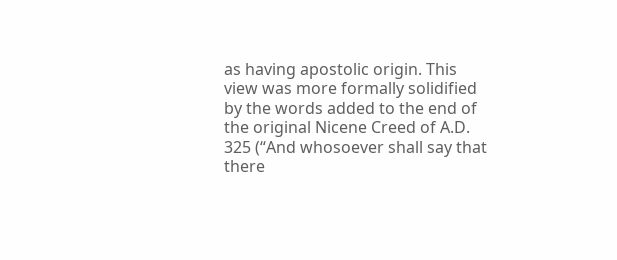as having apostolic origin. This view was more formally solidified by the words added to the end of the original Nicene Creed of A.D. 325 (“And whosoever shall say that there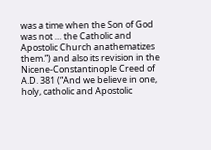was a time when the Son of God was not … the Catholic and Apostolic Church anathematizes them.”) and also its revision in the Nicene-Constantinople Creed of A.D. 381 (“And we believe in one, holy, catholic and Apostolic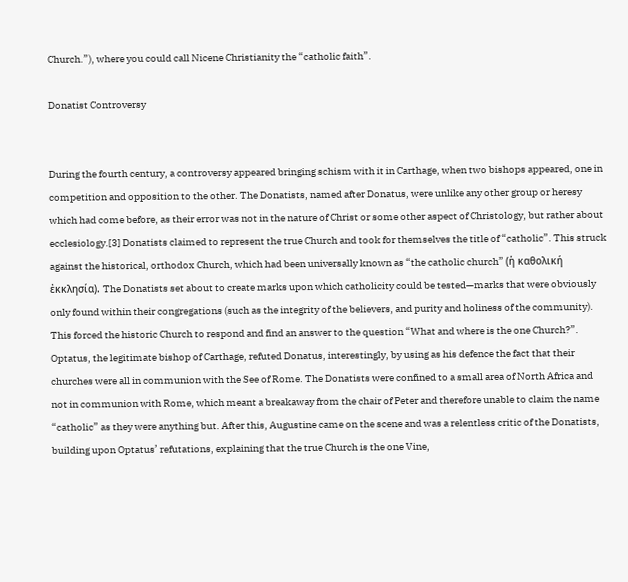Church.”), where you could call Nicene Christianity the “catholic faith”.

Donatist Controversy


During the fourth century, a controversy appeared bringing schism with it in Carthage, when two bishops appeared, one in competition and opposition to the other. The Donatists, named after Donatus, were unlike any other group or heresy which had come before, as their error was not in the nature of Christ or some other aspect of Christology, but rather about ecclesiology.[3] Donatists claimed to represent the true Church and took for themselves the title of “catholic”. This struck against the historical, orthodox Church, which had been universally known as “the catholic church” (ἡ καθολική ἐκκλησία). The Donatists set about to create marks upon which catholicity could be tested—marks that were obviously only found within their congregations (such as the integrity of the believers, and purity and holiness of the community). This forced the historic Church to respond and find an answer to the question “What and where is the one Church?”. Optatus, the legitimate bishop of Carthage, refuted Donatus, interestingly, by using as his defence the fact that their churches were all in communion with the See of Rome. The Donatists were confined to a small area of North Africa and not in communion with Rome, which meant a breakaway from the chair of Peter and therefore unable to claim the name “catholic” as they were anything but. After this, Augustine came on the scene and was a relentless critic of the Donatists, building upon Optatus’ refutations, explaining that the true Church is the one Vine,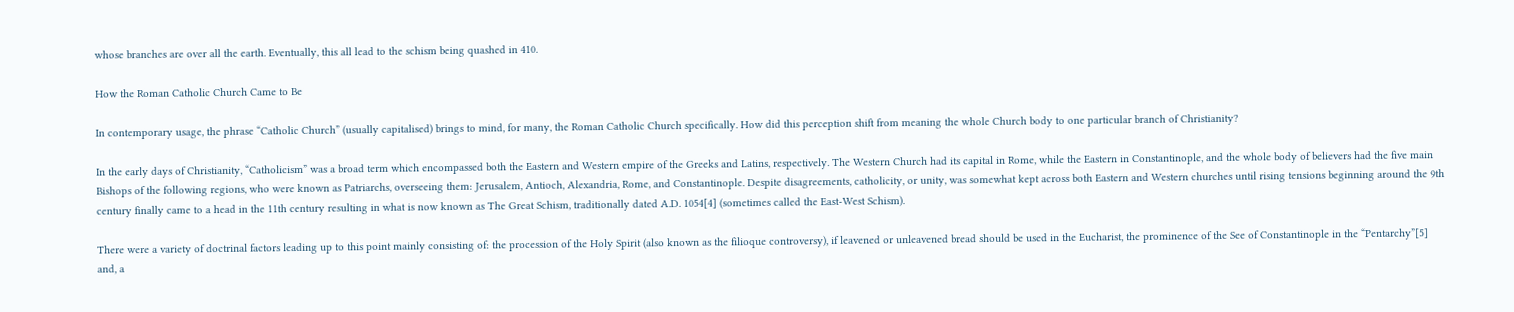whose branches are over all the earth. Eventually, this all lead to the schism being quashed in 410.

How the Roman Catholic Church Came to Be

In contemporary usage, the phrase “Catholic Church” (usually capitalised) brings to mind, for many, the Roman Catholic Church specifically. How did this perception shift from meaning the whole Church body to one particular branch of Christianity?

In the early days of Christianity, “Catholicism” was a broad term which encompassed both the Eastern and Western empire of the Greeks and Latins, respectively. The Western Church had its capital in Rome, while the Eastern in Constantinople, and the whole body of believers had the five main Bishops of the following regions, who were known as Patriarchs, overseeing them: Jerusalem, Antioch, Alexandria, Rome, and Constantinople. Despite disagreements, catholicity, or unity, was somewhat kept across both Eastern and Western churches until rising tensions beginning around the 9th century finally came to a head in the 11th century resulting in what is now known as The Great Schism, traditionally dated A.D. 1054[4] (sometimes called the East-West Schism).

There were a variety of doctrinal factors leading up to this point mainly consisting of: the procession of the Holy Spirit (also known as the filioque controversy), if leavened or unleavened bread should be used in the Eucharist, the prominence of the See of Constantinople in the “Pentarchy”[5] and, a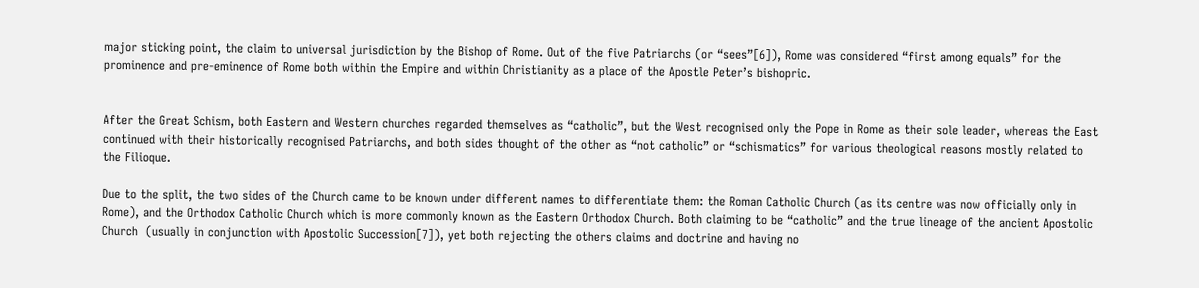major sticking point, the claim to universal jurisdiction by the Bishop of Rome. Out of the five Patriarchs (or “sees”[6]), Rome was considered “first among equals” for the prominence and pre-eminence of Rome both within the Empire and within Christianity as a place of the Apostle Peter’s bishopric.


After the Great Schism, both Eastern and Western churches regarded themselves as “catholic”, but the West recognised only the Pope in Rome as their sole leader, whereas the East continued with their historically recognised Patriarchs, and both sides thought of the other as “not catholic” or “schismatics” for various theological reasons mostly related to the Filioque.

Due to the split, the two sides of the Church came to be known under different names to differentiate them: the Roman Catholic Church (as its centre was now officially only in Rome), and the Orthodox Catholic Church which is more commonly known as the Eastern Orthodox Church. Both claiming to be “catholic” and the true lineage of the ancient Apostolic Church  (usually in conjunction with Apostolic Succession[7]), yet both rejecting the others claims and doctrine and having no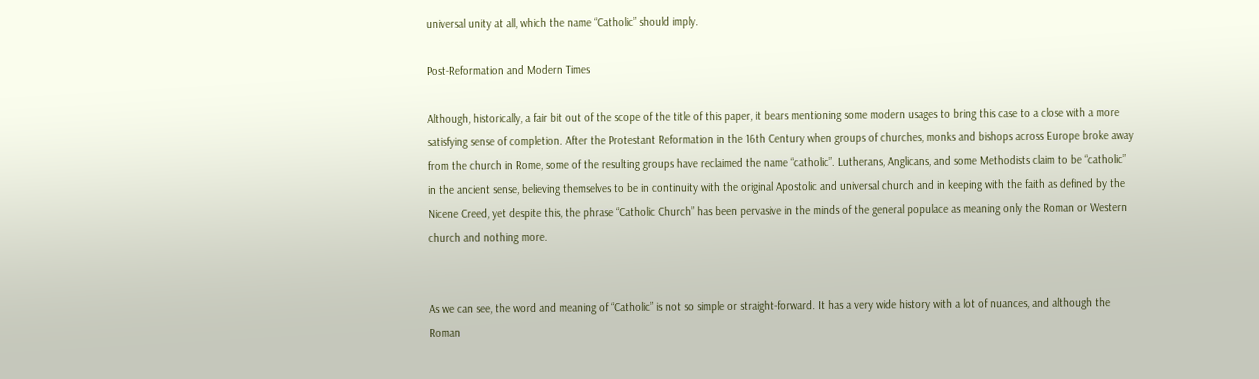universal unity at all, which the name “Catholic” should imply.

Post-Reformation and Modern Times

Although, historically, a fair bit out of the scope of the title of this paper, it bears mentioning some modern usages to bring this case to a close with a more satisfying sense of completion. After the Protestant Reformation in the 16th Century when groups of churches, monks and bishops across Europe broke away from the church in Rome, some of the resulting groups have reclaimed the name “catholic”. Lutherans, Anglicans, and some Methodists claim to be “catholic” in the ancient sense, believing themselves to be in continuity with the original Apostolic and universal church and in keeping with the faith as defined by the Nicene Creed, yet despite this, the phrase “Catholic Church” has been pervasive in the minds of the general populace as meaning only the Roman or Western church and nothing more.


As we can see, the word and meaning of “Catholic” is not so simple or straight-forward. It has a very wide history with a lot of nuances, and although the Roman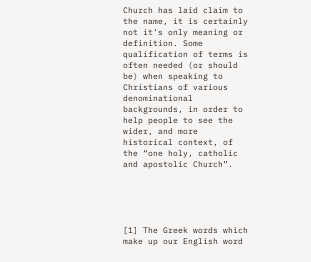Church has laid claim to the name, it is certainly not it’s only meaning or definition. Some qualification of terms is often needed (or should be) when speaking to Christians of various denominational backgrounds, in order to help people to see the wider, and more historical context, of the “one holy, catholic and apostolic Church”.





[1] The Greek words which make up our English word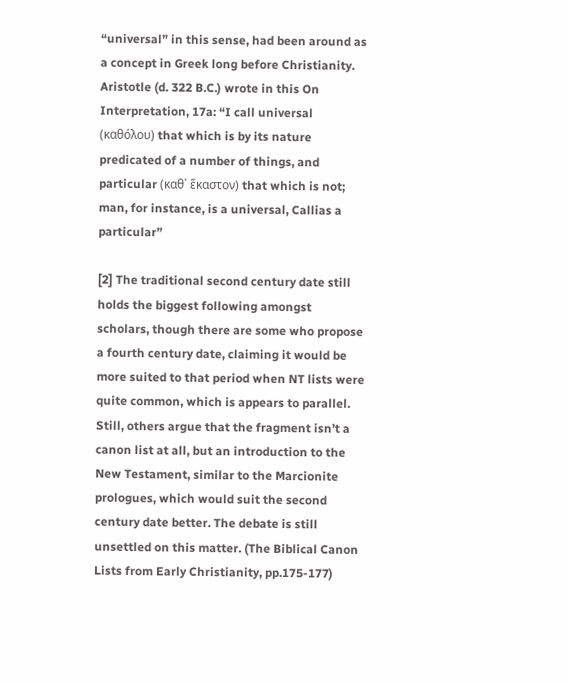“universal” in this sense, had been around as a concept in Greek long before Christianity. Aristotle (d. 322 B.C.) wrote in this On Interpretation, 17a: “I call universal (καθόλου) that which is by its nature predicated of a number of things, and particular (καθ᾿ ἕκαστον) that which is not; man, for instance, is a universal, Callias a particular”

[2] The traditional second century date still holds the biggest following amongst scholars, though there are some who propose a fourth century date, claiming it would be more suited to that period when NT lists were quite common, which is appears to parallel. Still, others argue that the fragment isn’t a canon list at all, but an introduction to the New Testament, similar to the Marcionite prologues, which would suit the second century date better. The debate is still unsettled on this matter. (The Biblical Canon Lists from Early Christianity, pp.175-177)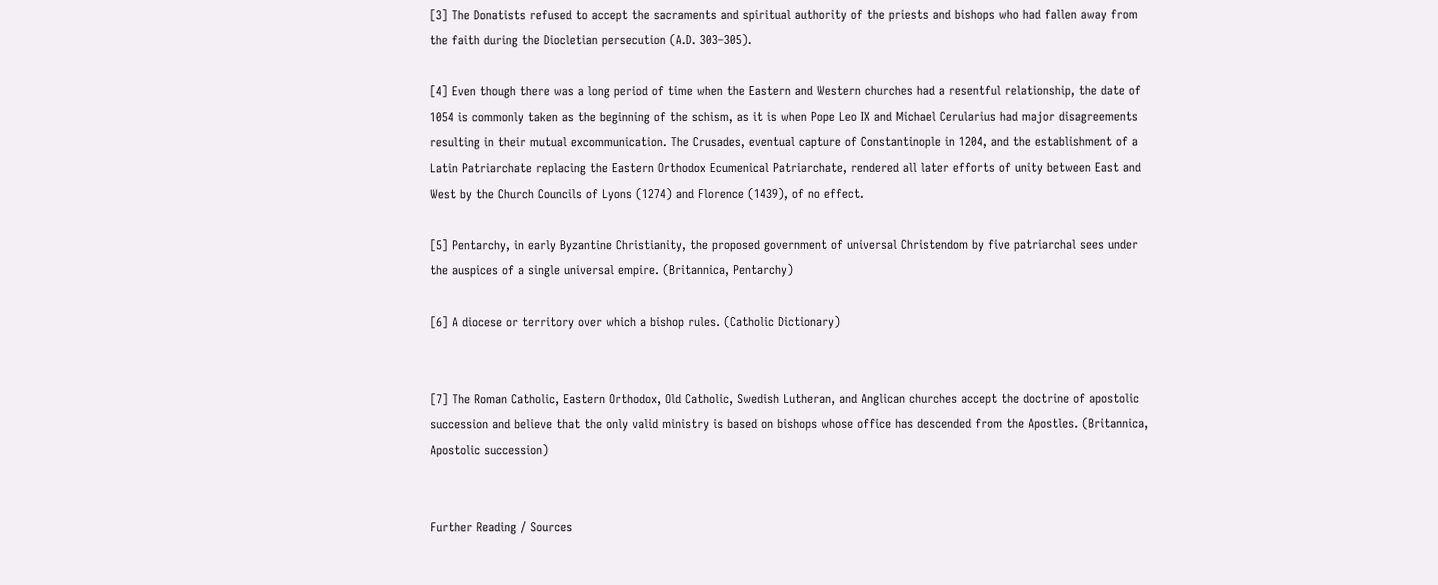[3] The Donatists refused to accept the sacraments and spiritual authority of the priests and bishops who had fallen away from the faith during the Diocletian persecution (A.D. 303–305).

[4] Even though there was a long period of time when the Eastern and Western churches had a resentful relationship, the date of 1054 is commonly taken as the beginning of the schism, as it is when Pope Leo IX and Michael Cerularius had major disagreements resulting in their mutual excommunication. The Crusades, eventual capture of Constantinople in 1204, and the establishment of a Latin Patriarchate replacing the Eastern Orthodox Ecumenical Patriarchate, rendered all later efforts of unity between East and West by the Church Councils of Lyons (1274) and Florence (1439), of no effect.

[5] Pentarchy, in early Byzantine Christianity, the proposed government of universal Christendom by five patriarchal sees under the auspices of a single universal empire. (Britannica, Pentarchy)

[6] A diocese or territory over which a bishop rules. (Catholic Dictionary)


[7] The Roman Catholic, Eastern Orthodox, Old Catholic, Swedish Lutheran, and Anglican churches accept the doctrine of apostolic succession and believe that the only valid ministry is based on bishops whose office has descended from the Apostles. (Britannica, Apostolic succession)


Further Reading / Sources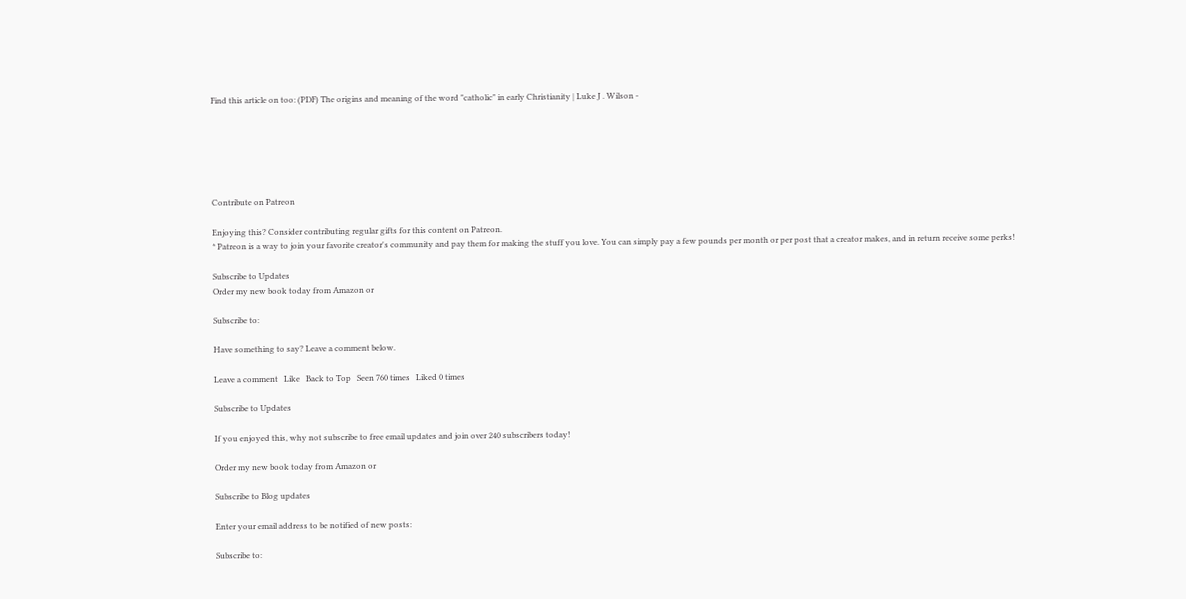Find this article on too: (PDF) The origins and meaning of the word "catholic" in early Christianity | Luke J . Wilson -






Contribute on Patreon

Enjoying this? Consider contributing regular gifts for this content on Patreon.
* Patreon is a way to join your favorite creator's community and pay them for making the stuff you love. You can simply pay a few pounds per month or per post that a creator makes, and in return receive some perks!

Subscribe to Updates
Order my new book today from Amazon or

Subscribe to:

Have something to say? Leave a comment below.

Leave a comment   Like   Back to Top   Seen 760 times   Liked 0 times

Subscribe to Updates

If you enjoyed this, why not subscribe to free email updates and join over 240 subscribers today!

Order my new book today from Amazon or

Subscribe to Blog updates

Enter your email address to be notified of new posts:

Subscribe to: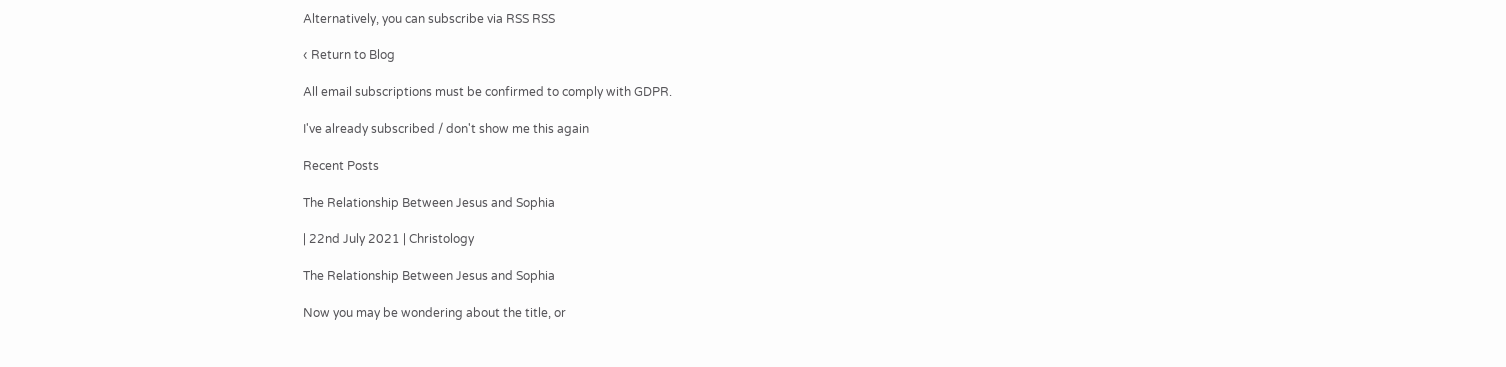Alternatively, you can subscribe via RSS RSS

‹ Return to Blog

All email subscriptions must be confirmed to comply with GDPR.

I've already subscribed / don't show me this again

Recent Posts

The Relationship Between Jesus and Sophia

| 22nd July 2021 | Christology

The Relationship Between Jesus and Sophia

Now you may be wondering about the title, or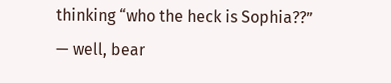thinking “who the heck is Sophia??” — well, bear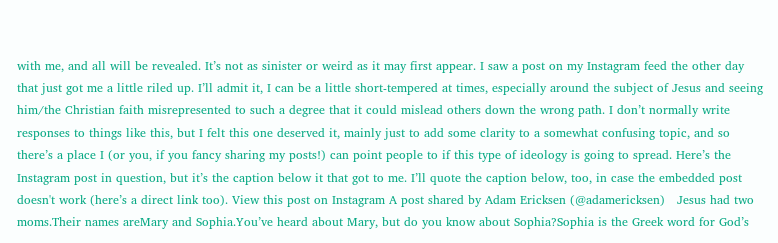with me, and all will be revealed. It’s not as sinister or weird as it may first appear. I saw a post on my Instagram feed the other day that just got me a little riled up. I’ll admit it, I can be a little short-tempered at times, especially around the subject of Jesus and seeing him/the Christian faith misrepresented to such a degree that it could mislead others down the wrong path. I don’t normally write responses to things like this, but I felt this one deserved it, mainly just to add some clarity to a somewhat confusing topic, and so there’s a place I (or you, if you fancy sharing my posts!) can point people to if this type of ideology is going to spread. Here’s the Instagram post in question, but it’s the caption below it that got to me. I’ll quote the caption below, too, in case the embedded post doesn't work (here’s a direct link too). View this post on Instagram A post shared by Adam Ericksen (@adamericksen)   Jesus had two moms.Their names areMary and Sophia.You’ve heard about Mary, but do you know about Sophia?Sophia is the Greek word for God’s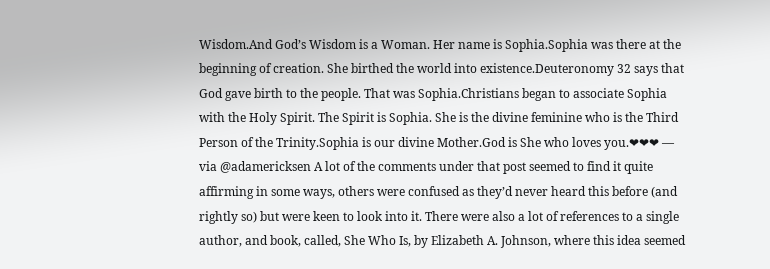Wisdom.And God’s Wisdom is a Woman. Her name is Sophia.Sophia was there at the beginning of creation. She birthed the world into existence.Deuteronomy 32 says that God gave birth to the people. That was Sophia.Christians began to associate Sophia with the Holy Spirit. The Spirit is Sophia. She is the divine feminine who is the Third Person of the Trinity.Sophia is our divine Mother.God is She who loves you.❤❤❤ — via @adamericksen A lot of the comments under that post seemed to find it quite affirming in some ways, others were confused as they’d never heard this before (and rightly so) but were keen to look into it. There were also a lot of references to a single author, and book, called, She Who Is, by Elizabeth A. Johnson, where this idea seemed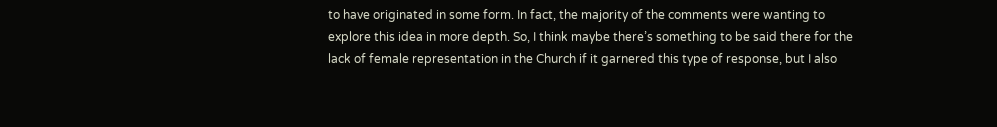to have originated in some form. In fact, the majority of the comments were wanting to explore this idea in more depth. So, I think maybe there’s something to be said there for the lack of female representation in the Church if it garnered this type of response, but I also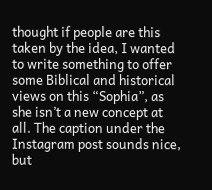thought if people are this taken by the idea, I wanted to write something to offer some Biblical and historical views on this “Sophia”, as she isn’t a new concept at all. The caption under the Instagram post sounds nice, but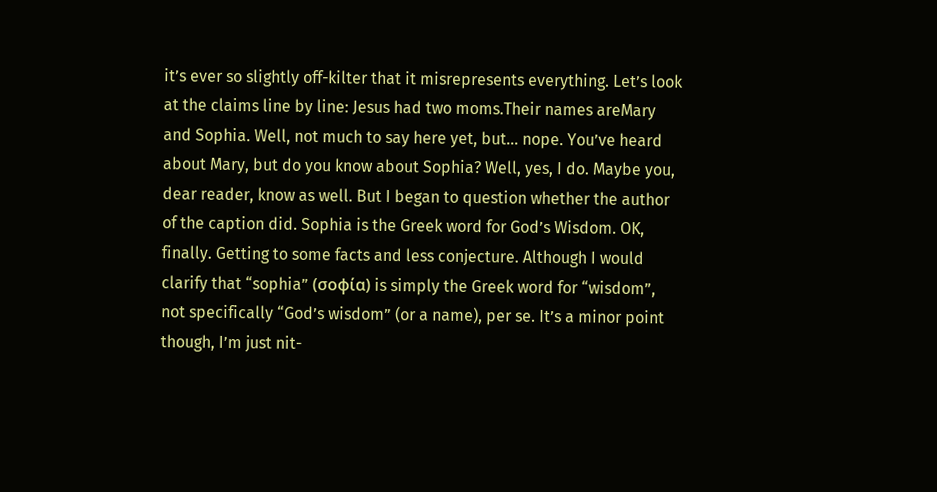it’s ever so slightly off-kilter that it misrepresents everything. Let’s look at the claims line by line: Jesus had two moms.Their names areMary and Sophia. Well, not much to say here yet, but… nope. You’ve heard about Mary, but do you know about Sophia? Well, yes, I do. Maybe you, dear reader, know as well. But I began to question whether the author of the caption did. Sophia is the Greek word for God’s Wisdom. OK, finally. Getting to some facts and less conjecture. Although I would clarify that “sophia” (σοφία) is simply the Greek word for “wisdom”, not specifically “God’s wisdom” (or a name), per se. It’s a minor point though, I’m just nit-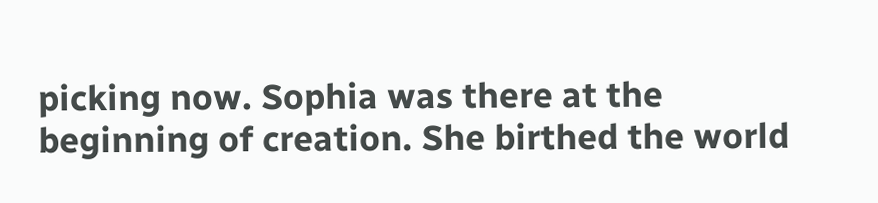picking now. Sophia was there at the beginning of creation. She birthed the world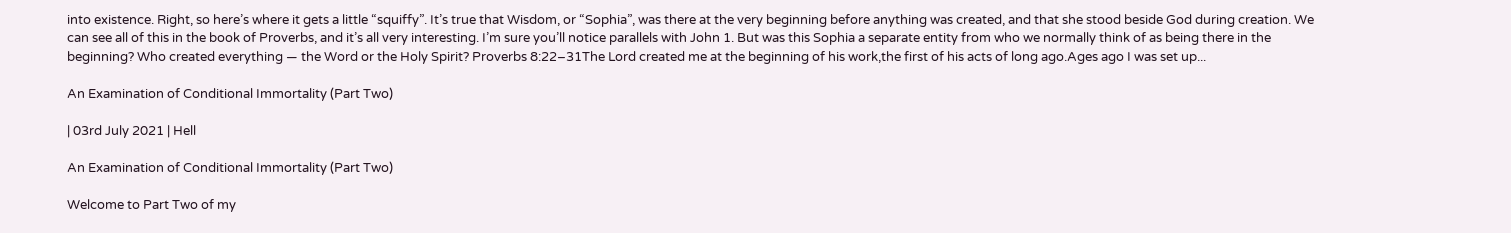into existence. Right, so here’s where it gets a little “squiffy”. It’s true that Wisdom, or “Sophia”, was there at the very beginning before anything was created, and that she stood beside God during creation. We can see all of this in the book of Proverbs, and it’s all very interesting. I’m sure you’ll notice parallels with John 1. But was this Sophia a separate entity from who we normally think of as being there in the beginning? Who created everything — the Word or the Holy Spirit? Proverbs 8:22–31The Lord created me at the beginning of his work,the first of his acts of long ago.Ages ago I was set up...

An Examination of Conditional Immortality (Part Two)

| 03rd July 2021 | Hell

An Examination of Conditional Immortality (Part Two)

Welcome to Part Two of my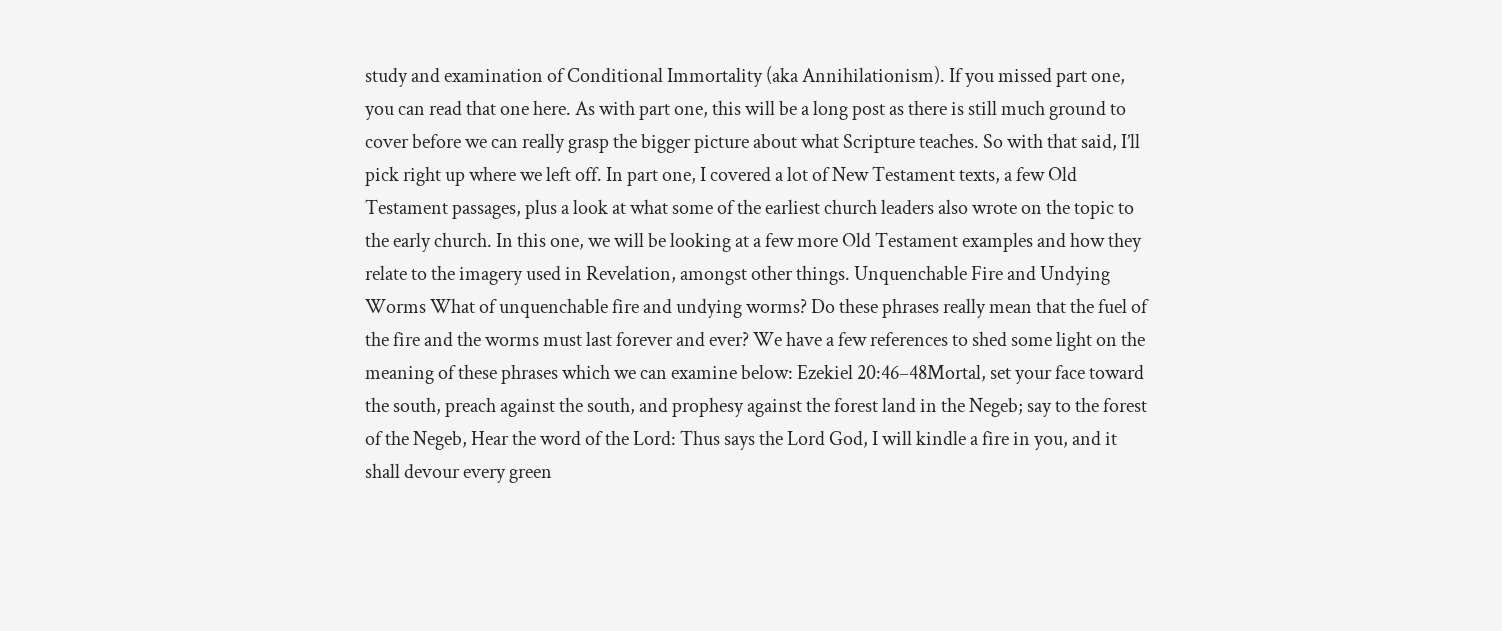study and examination of Conditional Immortality (aka Annihilationism). If you missed part one, you can read that one here. As with part one, this will be a long post as there is still much ground to cover before we can really grasp the bigger picture about what Scripture teaches. So with that said, I’ll pick right up where we left off. In part one, I covered a lot of New Testament texts, a few Old Testament passages, plus a look at what some of the earliest church leaders also wrote on the topic to the early church. In this one, we will be looking at a few more Old Testament examples and how they relate to the imagery used in Revelation, amongst other things. Unquenchable Fire and Undying Worms What of unquenchable fire and undying worms? Do these phrases really mean that the fuel of the fire and the worms must last forever and ever? We have a few references to shed some light on the meaning of these phrases which we can examine below: Ezekiel 20:46–48Mortal, set your face toward the south, preach against the south, and prophesy against the forest land in the Negeb; say to the forest of the Negeb, Hear the word of the Lord: Thus says the Lord God, I will kindle a fire in you, and it shall devour every green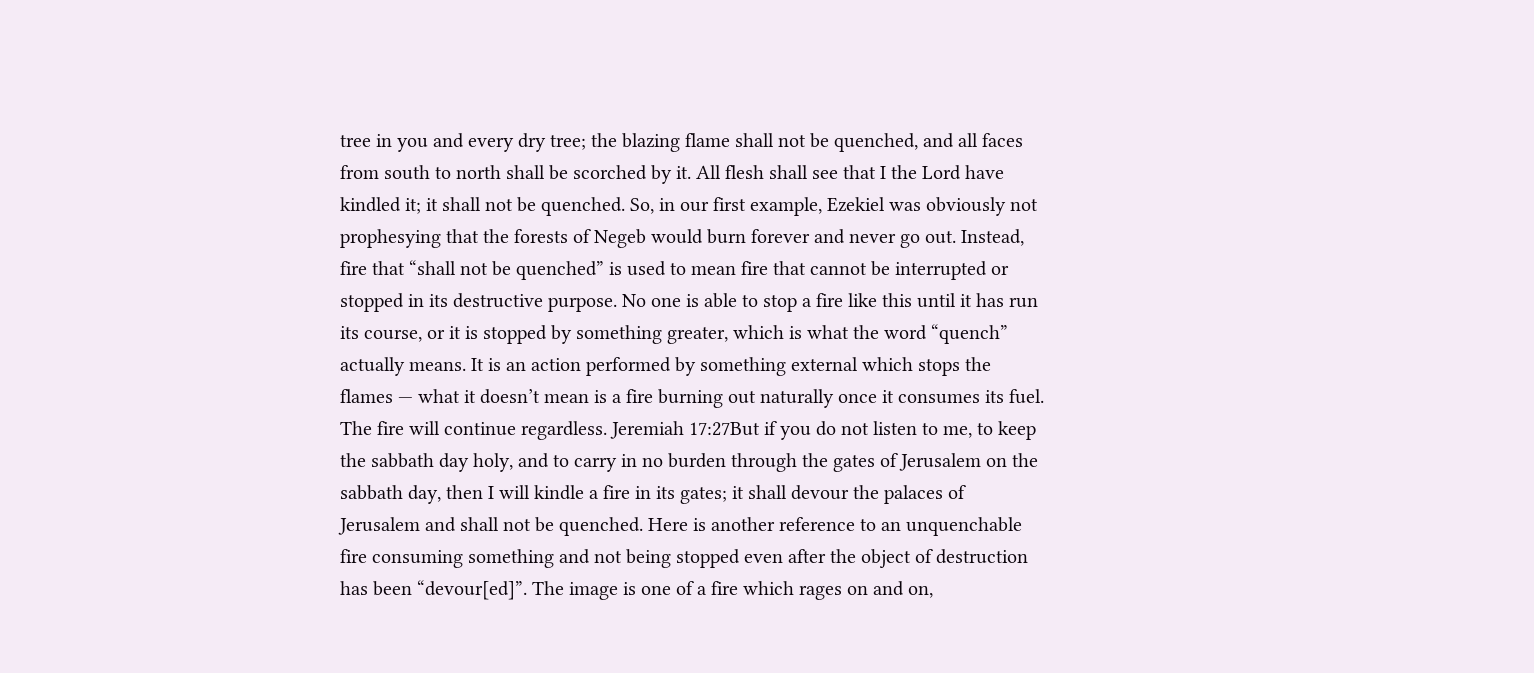tree in you and every dry tree; the blazing flame shall not be quenched, and all faces from south to north shall be scorched by it. All flesh shall see that I the Lord have kindled it; it shall not be quenched. So, in our first example, Ezekiel was obviously not prophesying that the forests of Negeb would burn forever and never go out. Instead, fire that “shall not be quenched” is used to mean fire that cannot be interrupted or stopped in its destructive purpose. No one is able to stop a fire like this until it has run its course, or it is stopped by something greater, which is what the word “quench” actually means. It is an action performed by something external which stops the flames — what it doesn’t mean is a fire burning out naturally once it consumes its fuel. The fire will continue regardless. Jeremiah 17:27But if you do not listen to me, to keep the sabbath day holy, and to carry in no burden through the gates of Jerusalem on the sabbath day, then I will kindle a fire in its gates; it shall devour the palaces of Jerusalem and shall not be quenched. Here is another reference to an unquenchable fire consuming something and not being stopped even after the object of destruction has been “devour[ed]”. The image is one of a fire which rages on and on,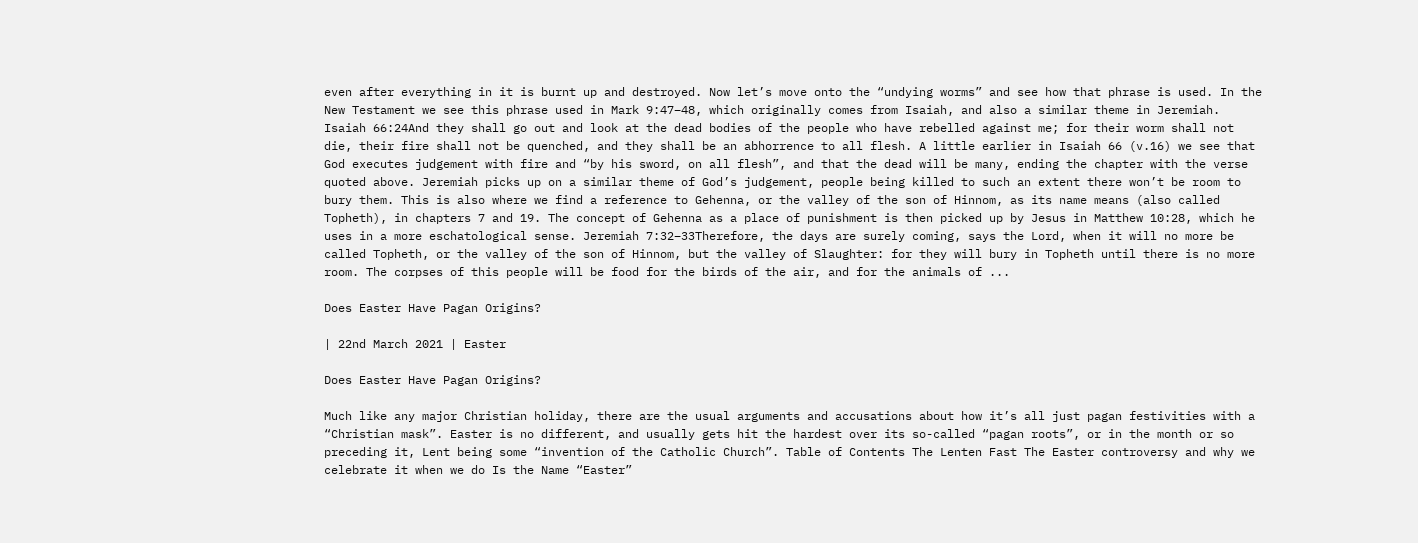even after everything in it is burnt up and destroyed. Now let’s move onto the “undying worms” and see how that phrase is used. In the New Testament we see this phrase used in Mark 9:47–48, which originally comes from Isaiah, and also a similar theme in Jeremiah. Isaiah 66:24And they shall go out and look at the dead bodies of the people who have rebelled against me; for their worm shall not die, their fire shall not be quenched, and they shall be an abhorrence to all flesh. A little earlier in Isaiah 66 (v.16) we see that God executes judgement with fire and “by his sword, on all flesh”, and that the dead will be many, ending the chapter with the verse quoted above. Jeremiah picks up on a similar theme of God’s judgement, people being killed to such an extent there won’t be room to bury them. This is also where we find a reference to Gehenna, or the valley of the son of Hinnom, as its name means (also called Topheth), in chapters 7 and 19. The concept of Gehenna as a place of punishment is then picked up by Jesus in Matthew 10:28, which he uses in a more eschatological sense. Jeremiah 7:32–33Therefore, the days are surely coming, says the Lord, when it will no more be called Topheth, or the valley of the son of Hinnom, but the valley of Slaughter: for they will bury in Topheth until there is no more room. The corpses of this people will be food for the birds of the air, and for the animals of ...

Does Easter Have Pagan Origins?

| 22nd March 2021 | Easter

Does Easter Have Pagan Origins?

Much like any major Christian holiday, there are the usual arguments and accusations about how it’s all just pagan festivities with a “Christian mask”. Easter is no different, and usually gets hit the hardest over its so-called “pagan roots”, or in the month or so preceding it, Lent being some “invention of the Catholic Church”. Table of Contents The Lenten Fast The Easter controversy and why we celebrate it when we do Is the Name “Easter”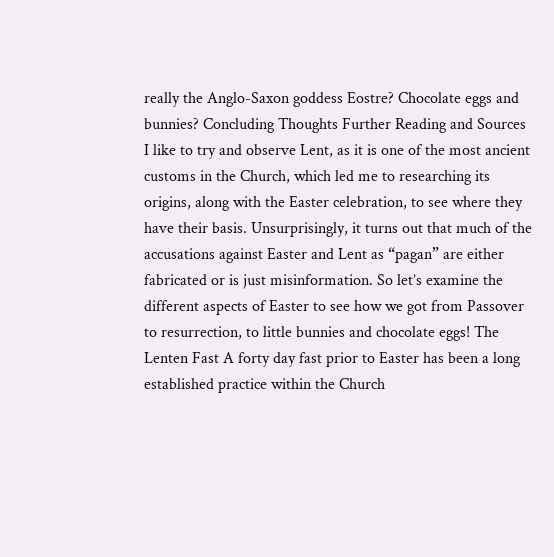really the Anglo-Saxon goddess Eostre? Chocolate eggs and bunnies? Concluding Thoughts Further Reading and Sources I like to try and observe Lent, as it is one of the most ancient customs in the Church, which led me to researching its origins, along with the Easter celebration, to see where they have their basis. Unsurprisingly, it turns out that much of the accusations against Easter and Lent as “pagan” are either fabricated or is just misinformation. So let’s examine the different aspects of Easter to see how we got from Passover to resurrection, to little bunnies and chocolate eggs! The Lenten Fast A forty day fast prior to Easter has been a long established practice within the Church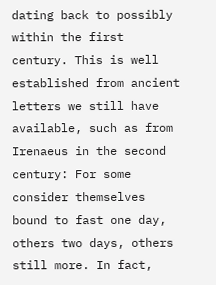dating back to possibly within the first century. This is well established from ancient letters we still have available, such as from Irenaeus in the second century: For some consider themselves bound to fast one day, others two days, others still more. In fact,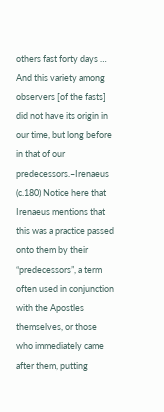others fast forty days … And this variety among observers [of the fasts] did not have its origin in our time, but long before in that of our predecessors.–Irenaeus (c.180) Notice here that Irenaeus mentions that this was a practice passed onto them by their “predecessors”, a term often used in conjunction with the Apostles themselves, or those who immediately came after them, putting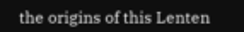the origins of this Lenten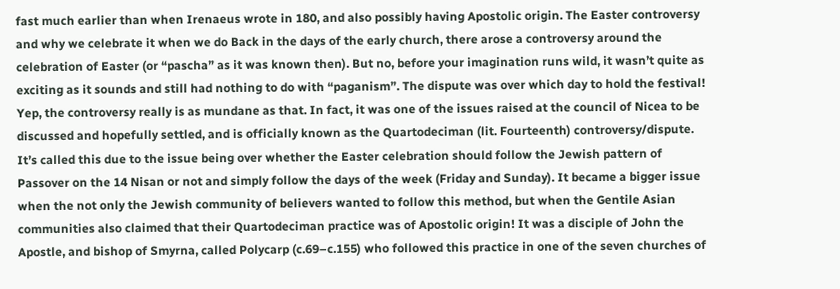fast much earlier than when Irenaeus wrote in 180, and also possibly having Apostolic origin. The Easter controversy and why we celebrate it when we do Back in the days of the early church, there arose a controversy around the celebration of Easter (or “pascha” as it was known then). But no, before your imagination runs wild, it wasn’t quite as exciting as it sounds and still had nothing to do with “paganism”. The dispute was over which day to hold the festival! Yep, the controversy really is as mundane as that. In fact, it was one of the issues raised at the council of Nicea to be discussed and hopefully settled, and is officially known as the Quartodeciman (lit. Fourteenth) controversy/dispute. It’s called this due to the issue being over whether the Easter celebration should follow the Jewish pattern of Passover on the 14 Nisan or not and simply follow the days of the week (Friday and Sunday). It became a bigger issue when the not only the Jewish community of believers wanted to follow this method, but when the Gentile Asian communities also claimed that their Quartodeciman practice was of Apostolic origin! It was a disciple of John the Apostle, and bishop of Smyrna, called Polycarp (c.69–c.155) who followed this practice in one of the seven churches of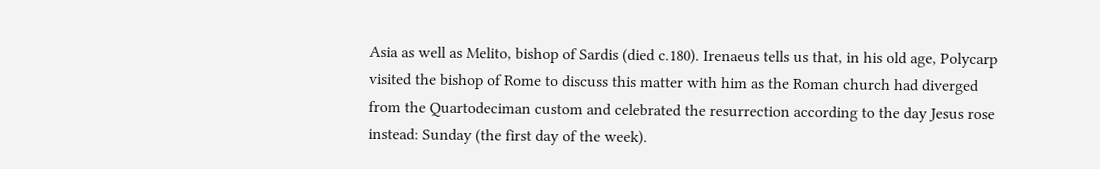Asia as well as Melito, bishop of Sardis (died c.180). Irenaeus tells us that, in his old age, Polycarp visited the bishop of Rome to discuss this matter with him as the Roman church had diverged from the Quartodeciman custom and celebrated the resurrection according to the day Jesus rose instead: Sunday (the first day of the week).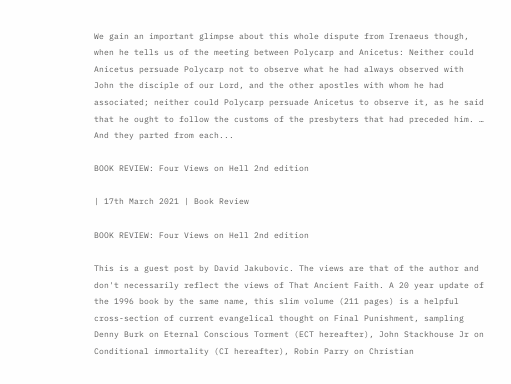We gain an important glimpse about this whole dispute from Irenaeus though, when he tells us of the meeting between Polycarp and Anicetus: Neither could Anicetus persuade Polycarp not to observe what he had always observed with John the disciple of our Lord, and the other apostles with whom he had associated; neither could Polycarp persuade Anicetus to observe it, as he said that he ought to follow the customs of the presbyters that had preceded him. … And they parted from each...

BOOK REVIEW: Four Views on Hell 2nd edition

| 17th March 2021 | Book Review

BOOK REVIEW: Four Views on Hell 2nd edition

This is a guest post by David Jakubovic. The views are that of the author and don't necessarily reflect the views of That Ancient Faith. A 20 year update of the 1996 book by the same name, this slim volume (211 pages) is a helpful cross-section of current evangelical thought on Final Punishment, sampling Denny Burk on Eternal Conscious Torment (ECT hereafter), John Stackhouse Jr on Conditional immortality (CI hereafter), Robin Parry on Christian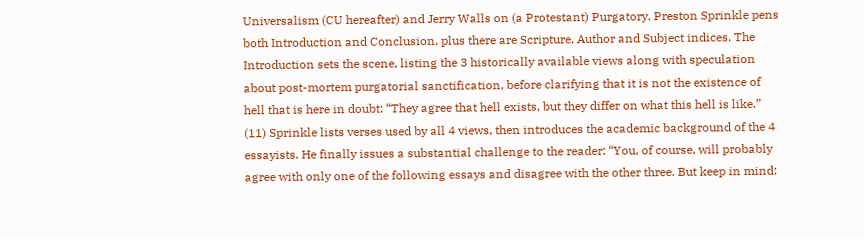Universalism (CU hereafter) and Jerry Walls on (a Protestant) Purgatory. Preston Sprinkle pens both Introduction and Conclusion, plus there are Scripture, Author and Subject indices. The Introduction sets the scene, listing the 3 historically available views along with speculation about post-mortem purgatorial sanctification, before clarifying that it is not the existence of hell that is here in doubt: “They agree that hell exists, but they differ on what this hell is like.” (11) Sprinkle lists verses used by all 4 views, then introduces the academic background of the 4 essayists. He finally issues a substantial challenge to the reader: “You, of course, will probably agree with only one of the following essays and disagree with the other three. But keep in mind: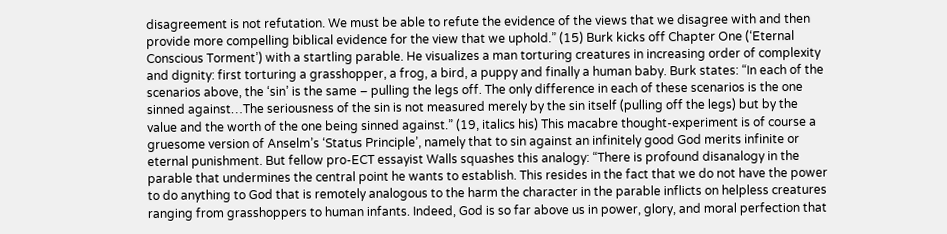disagreement is not refutation. We must be able to refute the evidence of the views that we disagree with and then provide more compelling biblical evidence for the view that we uphold.” (15) Burk kicks off Chapter One (‘Eternal Conscious Torment’) with a startling parable. He visualizes a man torturing creatures in increasing order of complexity and dignity: first torturing a grasshopper, a frog, a bird, a puppy and finally a human baby. Burk states: “In each of the scenarios above, the ‘sin’ is the same – pulling the legs off. The only difference in each of these scenarios is the one sinned against…The seriousness of the sin is not measured merely by the sin itself (pulling off the legs) but by the value and the worth of the one being sinned against.” (19, italics his) This macabre thought-experiment is of course a gruesome version of Anselm’s ‘Status Principle’, namely that to sin against an infinitely good God merits infinite or eternal punishment. But fellow pro-ECT essayist Walls squashes this analogy: “There is profound disanalogy in the parable that undermines the central point he wants to establish. This resides in the fact that we do not have the power to do anything to God that is remotely analogous to the harm the character in the parable inflicts on helpless creatures ranging from grasshoppers to human infants. Indeed, God is so far above us in power, glory, and moral perfection that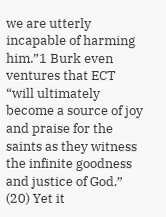we are utterly incapable of harming him.”1 Burk even ventures that ECT “will ultimately become a source of joy and praise for the saints as they witness the infinite goodness and justice of God.” (20) Yet it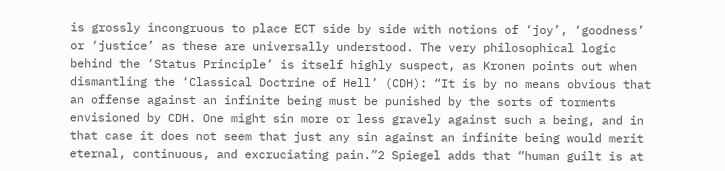is grossly incongruous to place ECT side by side with notions of ‘joy’, ‘goodness’ or ‘justice’ as these are universally understood. The very philosophical logic behind the ‘Status Principle’ is itself highly suspect, as Kronen points out when dismantling the ‘Classical Doctrine of Hell’ (CDH): “It is by no means obvious that an offense against an infinite being must be punished by the sorts of torments envisioned by CDH. One might sin more or less gravely against such a being, and in that case it does not seem that just any sin against an infinite being would merit eternal, continuous, and excruciating pain.”2 Spiegel adds that “human guilt is at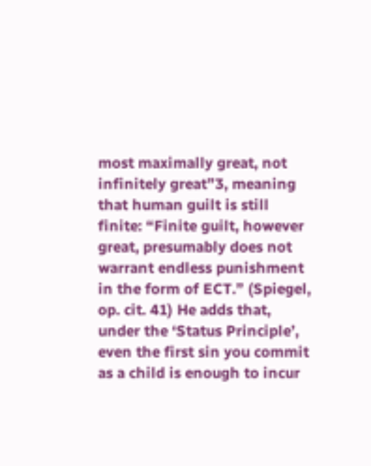most maximally great, not infinitely great”3, meaning that human guilt is still finite: “Finite guilt, however great, presumably does not warrant endless punishment in the form of ECT.” (Spiegel, op. cit. 41) He adds that, under the ‘Status Principle’, even the first sin you commit as a child is enough to incur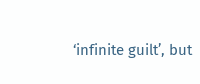‘infinite guilt’, but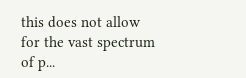this does not allow for the vast spectrum of p...